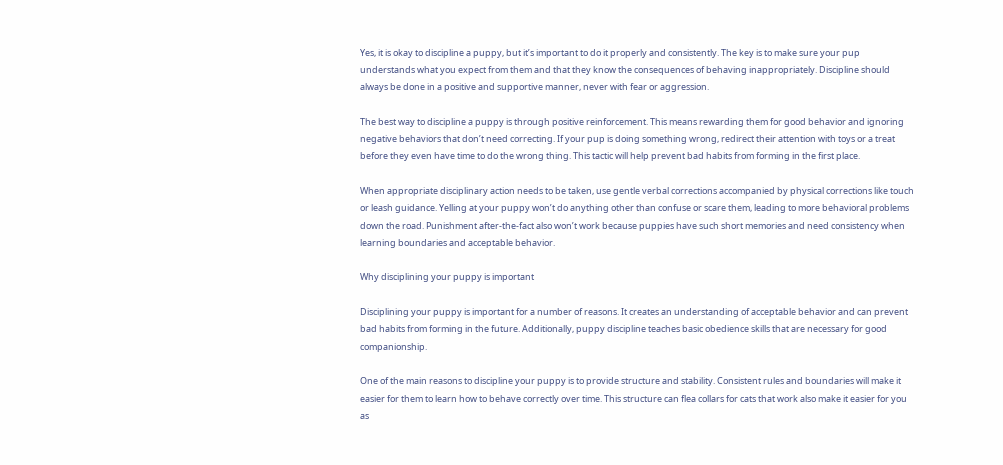Yes, it is okay to discipline a puppy, but it’s important to do it properly and consistently. The key is to make sure your pup understands what you expect from them and that they know the consequences of behaving inappropriately. Discipline should always be done in a positive and supportive manner, never with fear or aggression.

The best way to discipline a puppy is through positive reinforcement. This means rewarding them for good behavior and ignoring negative behaviors that don’t need correcting. If your pup is doing something wrong, redirect their attention with toys or a treat before they even have time to do the wrong thing. This tactic will help prevent bad habits from forming in the first place.

When appropriate disciplinary action needs to be taken, use gentle verbal corrections accompanied by physical corrections like touch or leash guidance. Yelling at your puppy won’t do anything other than confuse or scare them, leading to more behavioral problems down the road. Punishment after-the-fact also won’t work because puppies have such short memories and need consistency when learning boundaries and acceptable behavior.

Why disciplining your puppy is important

Disciplining your puppy is important for a number of reasons. It creates an understanding of acceptable behavior and can prevent bad habits from forming in the future. Additionally, puppy discipline teaches basic obedience skills that are necessary for good companionship.

One of the main reasons to discipline your puppy is to provide structure and stability. Consistent rules and boundaries will make it easier for them to learn how to behave correctly over time. This structure can flea collars for cats that work also make it easier for you as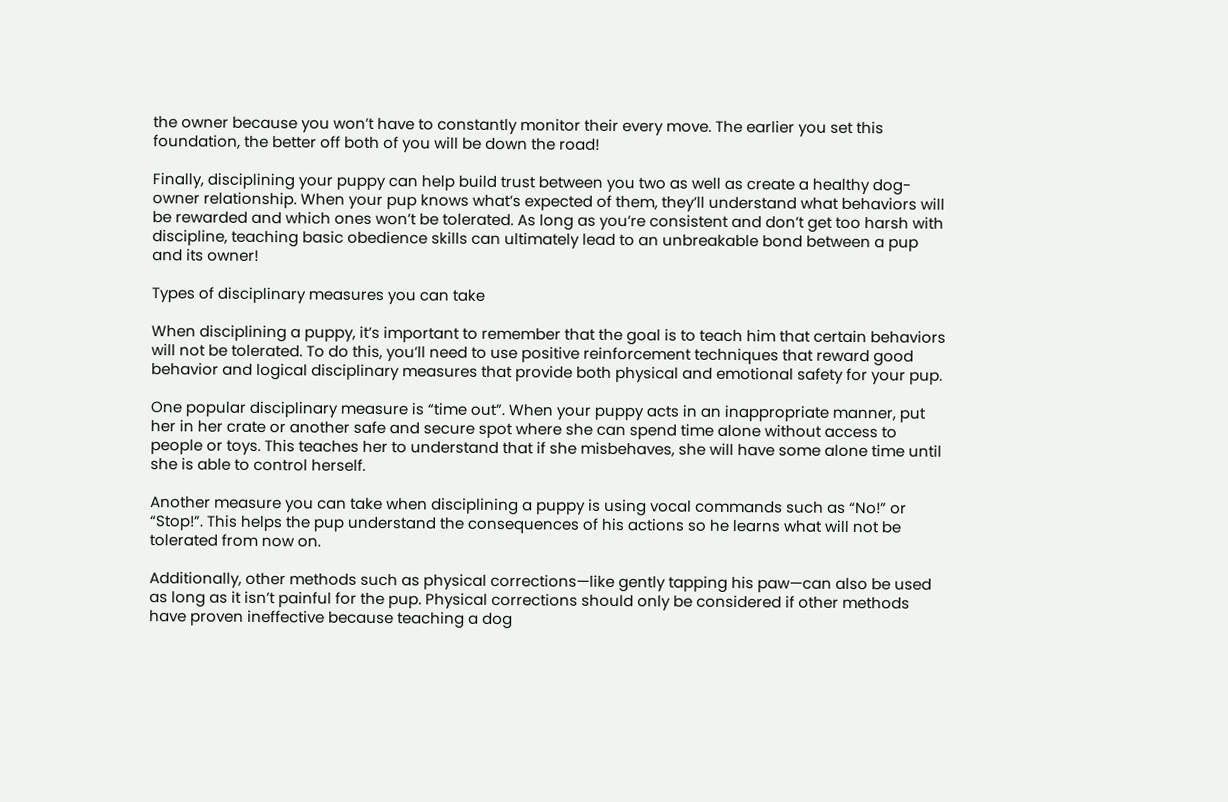the owner because you won’t have to constantly monitor their every move. The earlier you set this foundation, the better off both of you will be down the road!

Finally, disciplining your puppy can help build trust between you two as well as create a healthy dog-owner relationship. When your pup knows what’s expected of them, they’ll understand what behaviors will be rewarded and which ones won’t be tolerated. As long as you’re consistent and don’t get too harsh with discipline, teaching basic obedience skills can ultimately lead to an unbreakable bond between a pup and its owner!

Types of disciplinary measures you can take

When disciplining a puppy, it’s important to remember that the goal is to teach him that certain behaviors will not be tolerated. To do this, you’ll need to use positive reinforcement techniques that reward good behavior and logical disciplinary measures that provide both physical and emotional safety for your pup.

One popular disciplinary measure is “time out”. When your puppy acts in an inappropriate manner, put her in her crate or another safe and secure spot where she can spend time alone without access to people or toys. This teaches her to understand that if she misbehaves, she will have some alone time until she is able to control herself.

Another measure you can take when disciplining a puppy is using vocal commands such as “No!” or “Stop!”. This helps the pup understand the consequences of his actions so he learns what will not be tolerated from now on.

Additionally, other methods such as physical corrections—like gently tapping his paw—can also be used as long as it isn’t painful for the pup. Physical corrections should only be considered if other methods have proven ineffective because teaching a dog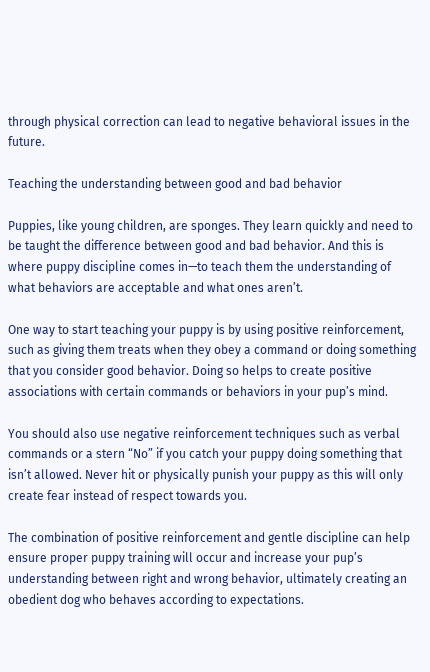through physical correction can lead to negative behavioral issues in the future.

Teaching the understanding between good and bad behavior

Puppies, like young children, are sponges. They learn quickly and need to be taught the difference between good and bad behavior. And this is where puppy discipline comes in—to teach them the understanding of what behaviors are acceptable and what ones aren’t.

One way to start teaching your puppy is by using positive reinforcement, such as giving them treats when they obey a command or doing something that you consider good behavior. Doing so helps to create positive associations with certain commands or behaviors in your pup’s mind.

You should also use negative reinforcement techniques such as verbal commands or a stern “No” if you catch your puppy doing something that isn’t allowed. Never hit or physically punish your puppy as this will only create fear instead of respect towards you.

The combination of positive reinforcement and gentle discipline can help ensure proper puppy training will occur and increase your pup’s understanding between right and wrong behavior, ultimately creating an obedient dog who behaves according to expectations.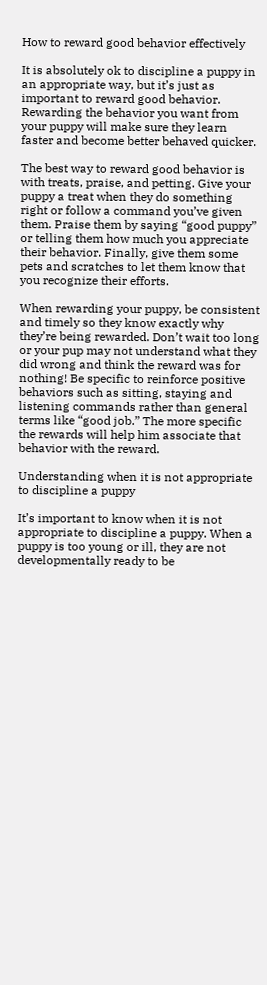How to reward good behavior effectively

It is absolutely ok to discipline a puppy in an appropriate way, but it’s just as important to reward good behavior. Rewarding the behavior you want from your puppy will make sure they learn faster and become better behaved quicker.

The best way to reward good behavior is with treats, praise, and petting. Give your puppy a treat when they do something right or follow a command you’ve given them. Praise them by saying “good puppy” or telling them how much you appreciate their behavior. Finally, give them some pets and scratches to let them know that you recognize their efforts.

When rewarding your puppy, be consistent and timely so they know exactly why they’re being rewarded. Don’t wait too long or your pup may not understand what they did wrong and think the reward was for nothing! Be specific to reinforce positive behaviors such as sitting, staying and listening commands rather than general terms like “good job.” The more specific the rewards will help him associate that behavior with the reward.

Understanding when it is not appropriate to discipline a puppy

It’s important to know when it is not appropriate to discipline a puppy. When a puppy is too young or ill, they are not developmentally ready to be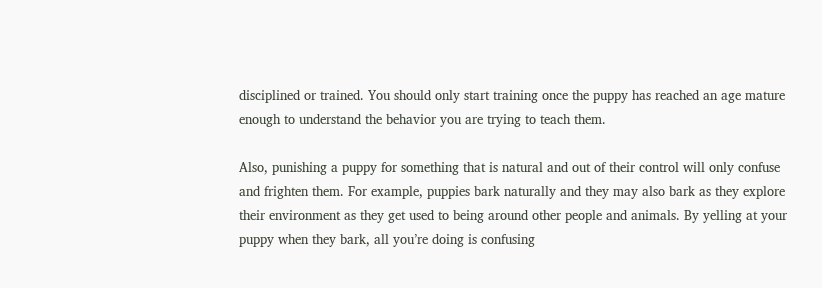disciplined or trained. You should only start training once the puppy has reached an age mature enough to understand the behavior you are trying to teach them.

Also, punishing a puppy for something that is natural and out of their control will only confuse and frighten them. For example, puppies bark naturally and they may also bark as they explore their environment as they get used to being around other people and animals. By yelling at your puppy when they bark, all you’re doing is confusing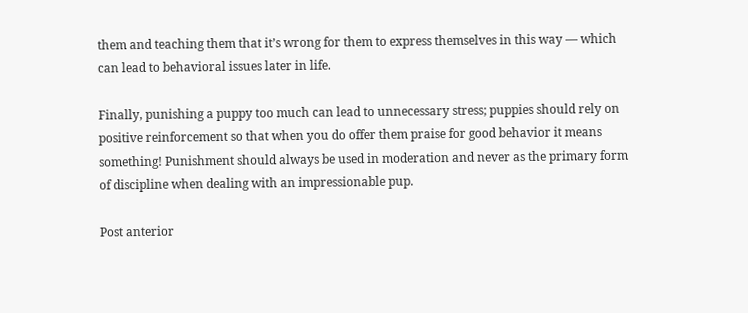them and teaching them that it’s wrong for them to express themselves in this way — which can lead to behavioral issues later in life.

Finally, punishing a puppy too much can lead to unnecessary stress; puppies should rely on positive reinforcement so that when you do offer them praise for good behavior it means something! Punishment should always be used in moderation and never as the primary form of discipline when dealing with an impressionable pup.

Post anterior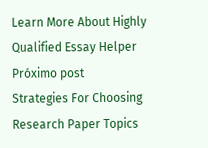Learn More About Highly Qualified Essay Helper
Próximo post
Strategies For Choosing Research Paper Topics